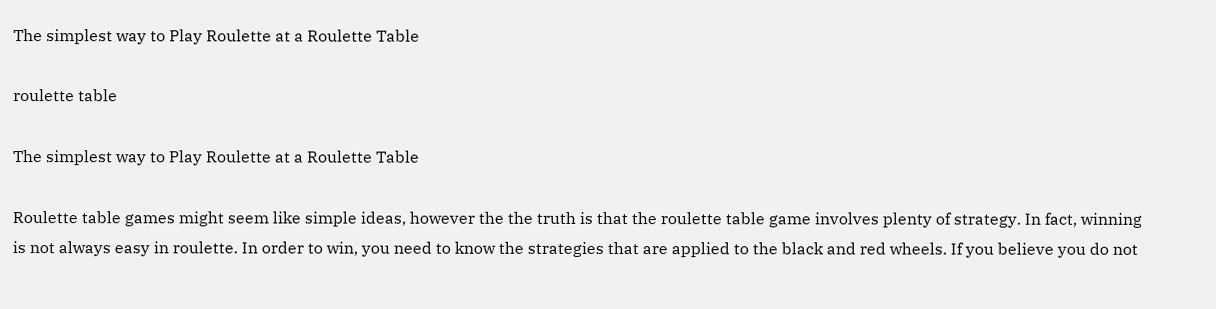The simplest way to Play Roulette at a Roulette Table

roulette table

The simplest way to Play Roulette at a Roulette Table

Roulette table games might seem like simple ideas, however the the truth is that the roulette table game involves plenty of strategy. In fact, winning is not always easy in roulette. In order to win, you need to know the strategies that are applied to the black and red wheels. If you believe you do not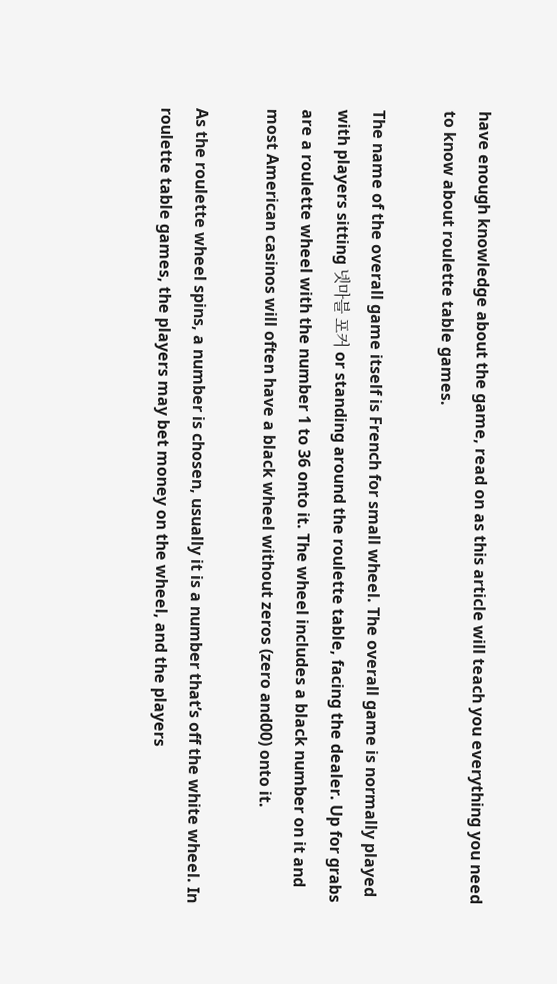have enough knowledge about the game, read on as this article will teach you everything you need to know about roulette table games.

The name of the overall game itself is French for small wheel. The overall game is normally played with players sitting 넷마블 포커 or standing around the roulette table, facing the dealer. Up for grabs are a roulette wheel with the number 1 to 36 onto it. The wheel includes a black number on it and most American casinos will often have a black wheel without zeros (zero and00) onto it.

As the roulette wheel spins, a number is chosen, usually it is a number that’s off the white wheel. In roulette table games, the players may bet money on the wheel, and the players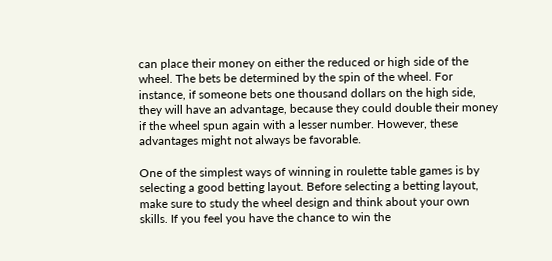can place their money on either the reduced or high side of the wheel. The bets be determined by the spin of the wheel. For instance, if someone bets one thousand dollars on the high side, they will have an advantage, because they could double their money if the wheel spun again with a lesser number. However, these advantages might not always be favorable.

One of the simplest ways of winning in roulette table games is by selecting a good betting layout. Before selecting a betting layout, make sure to study the wheel design and think about your own skills. If you feel you have the chance to win the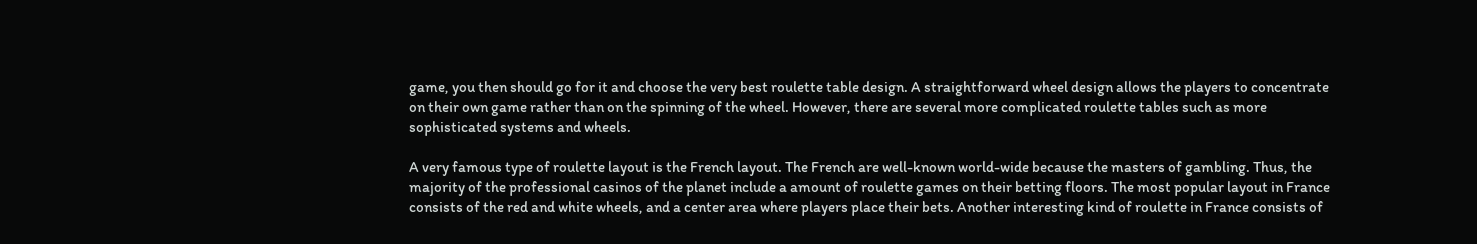game, you then should go for it and choose the very best roulette table design. A straightforward wheel design allows the players to concentrate on their own game rather than on the spinning of the wheel. However, there are several more complicated roulette tables such as more sophisticated systems and wheels.

A very famous type of roulette layout is the French layout. The French are well-known world-wide because the masters of gambling. Thus, the majority of the professional casinos of the planet include a amount of roulette games on their betting floors. The most popular layout in France consists of the red and white wheels, and a center area where players place their bets. Another interesting kind of roulette in France consists of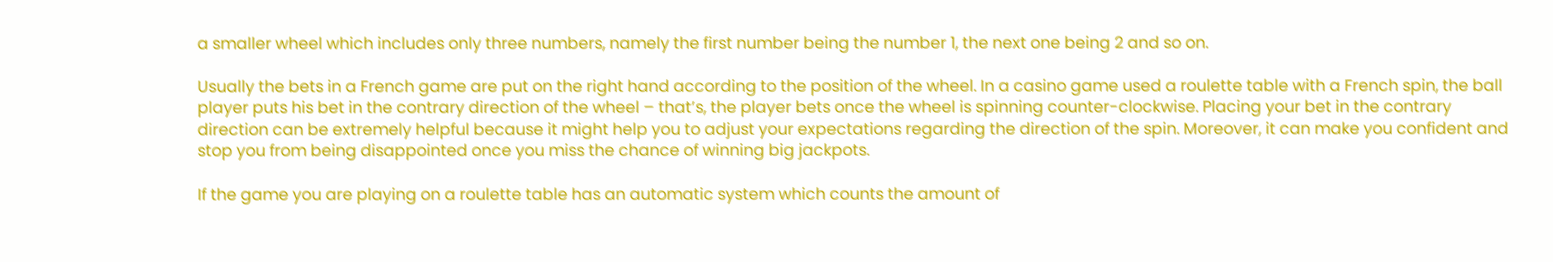a smaller wheel which includes only three numbers, namely the first number being the number 1, the next one being 2 and so on.

Usually the bets in a French game are put on the right hand according to the position of the wheel. In a casino game used a roulette table with a French spin, the ball player puts his bet in the contrary direction of the wheel – that’s, the player bets once the wheel is spinning counter-clockwise. Placing your bet in the contrary direction can be extremely helpful because it might help you to adjust your expectations regarding the direction of the spin. Moreover, it can make you confident and stop you from being disappointed once you miss the chance of winning big jackpots.

If the game you are playing on a roulette table has an automatic system which counts the amount of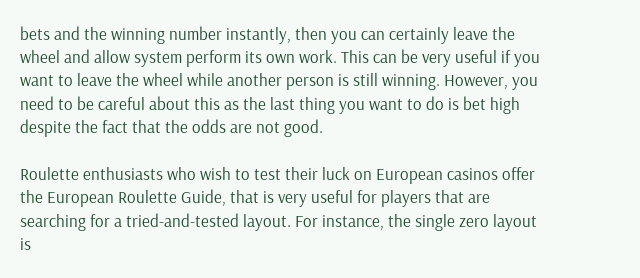bets and the winning number instantly, then you can certainly leave the wheel and allow system perform its own work. This can be very useful if you want to leave the wheel while another person is still winning. However, you need to be careful about this as the last thing you want to do is bet high despite the fact that the odds are not good.

Roulette enthusiasts who wish to test their luck on European casinos offer the European Roulette Guide, that is very useful for players that are searching for a tried-and-tested layout. For instance, the single zero layout is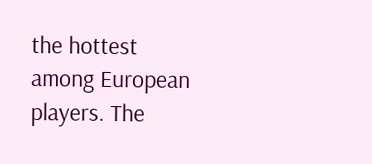the hottest among European players. The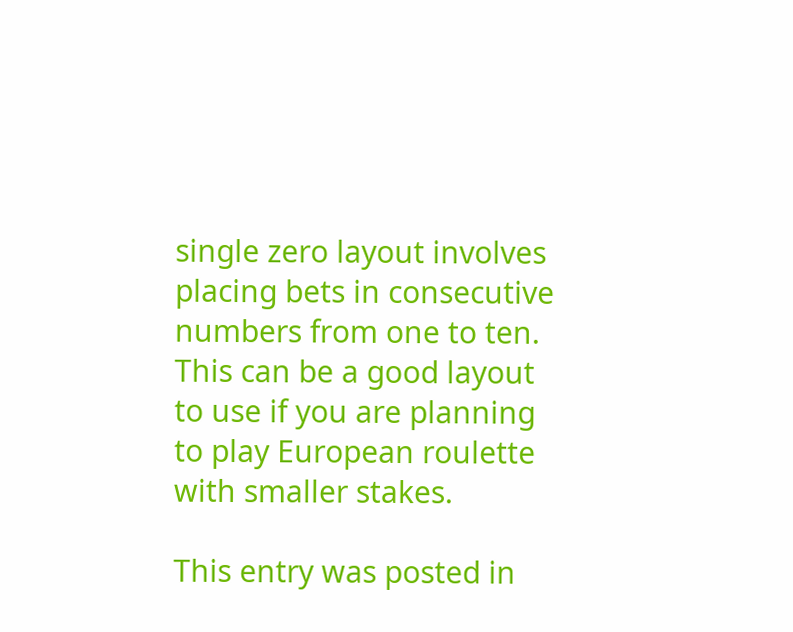single zero layout involves placing bets in consecutive numbers from one to ten. This can be a good layout to use if you are planning to play European roulette with smaller stakes.

This entry was posted in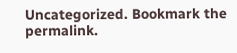Uncategorized. Bookmark the permalink.